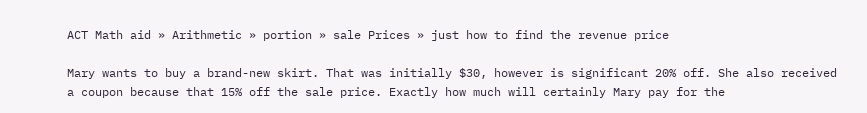ACT Math aid » Arithmetic » portion » sale Prices » just how to find the revenue price

Mary wants to buy a brand-new skirt. That was initially $30, however is significant 20% off. She also received a coupon because that 15% off the sale price. Exactly how much will certainly Mary pay for the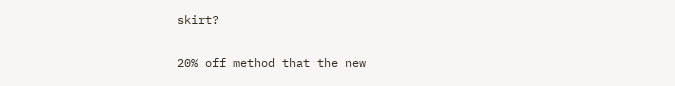skirt?


20% off method that the new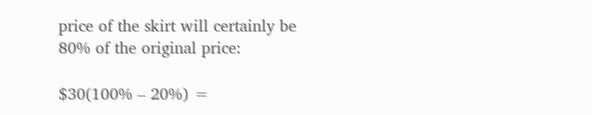price of the skirt will certainly be 80% of the original price:

$30(100% – 20%) =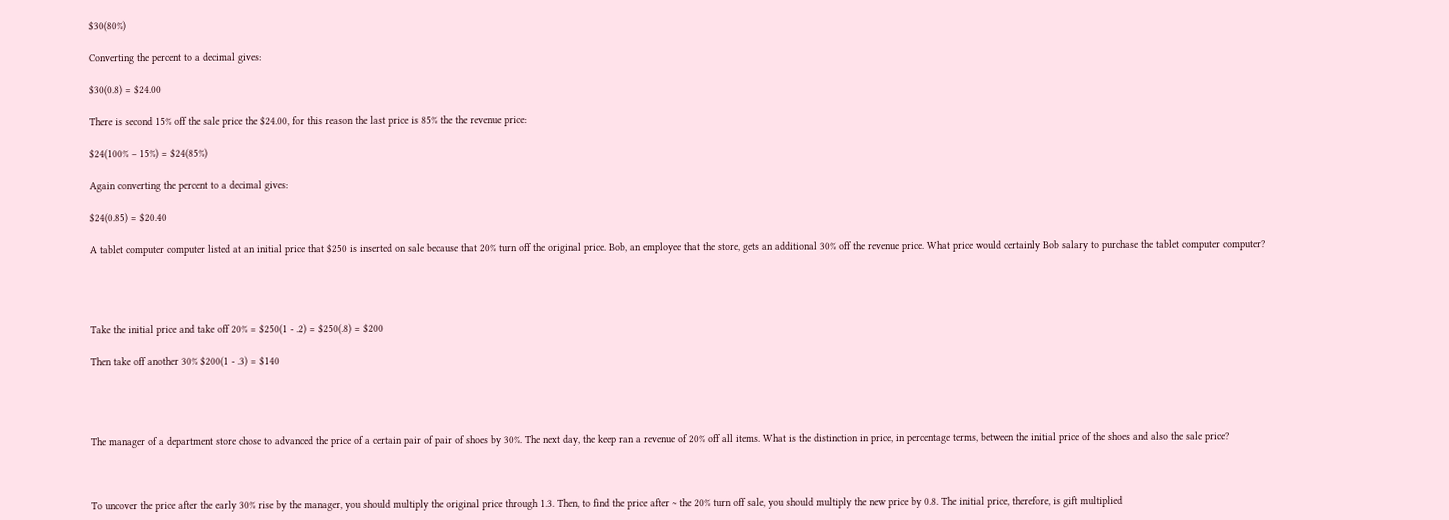$30(80%)

Converting the percent to a decimal gives:

$30(0.8) = $24.00

There is second 15% off the sale price the $24.00, for this reason the last price is 85% the the revenue price:

$24(100% – 15%) = $24(85%)

Again converting the percent to a decimal gives:

$24(0.85) = $20.40

A tablet computer computer listed at an initial price that $250 is inserted on sale because that 20% turn off the original price. Bob, an employee that the store, gets an additional 30% off the revenue price. What price would certainly Bob salary to purchase the tablet computer computer?




Take the initial price and take off 20% = $250(1 - .2) = $250(.8) = $200

Then take off another 30% $200(1 - .3) = $140




The manager of a department store chose to advanced the price of a certain pair of pair of shoes by 30%. The next day, the keep ran a revenue of 20% off all items. What is the distinction in price, in percentage terms, between the initial price of the shoes and also the sale price?



To uncover the price after the early 30% rise by the manager, you should multiply the original price through 1.3. Then, to find the price after ~ the 20% turn off sale, you should multiply the new price by 0.8. The initial price, therefore, is gift multiplied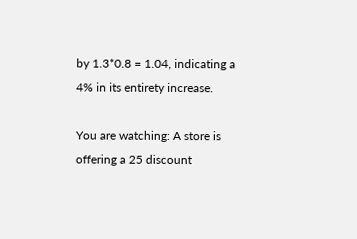by 1.3*0.8 = 1.04, indicating a 4% in its entirety increase.

You are watching: A store is offering a 25 discount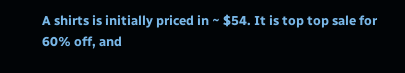A shirts is initially priced in ~ $54. It is top top sale for 60% off, and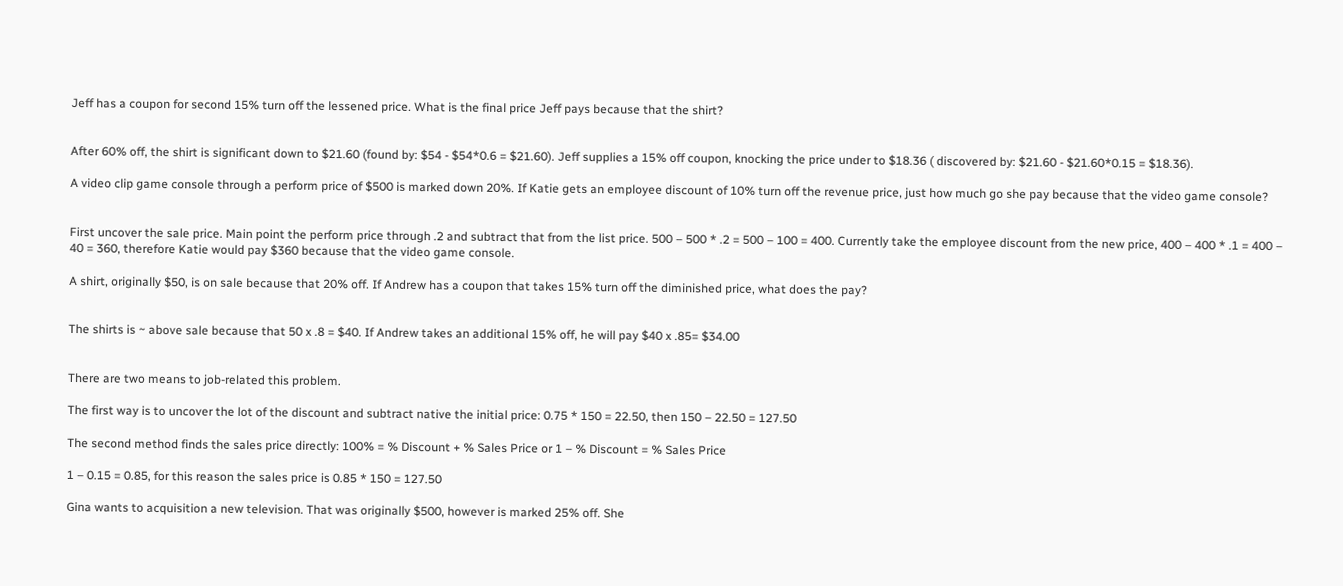Jeff has a coupon for second 15% turn off the lessened price. What is the final price Jeff pays because that the shirt?


After 60% off, the shirt is significant down to $21.60 (found by: $54 - $54*0.6 = $21.60). Jeff supplies a 15% off coupon, knocking the price under to $18.36 ( discovered by: $21.60 - $21.60*0.15 = $18.36).

A video clip game console through a perform price of $500 is marked down 20%. If Katie gets an employee discount of 10% turn off the revenue price, just how much go she pay because that the video game console?


First uncover the sale price. Main point the perform price through .2 and subtract that from the list price. 500 – 500 * .2 = 500 – 100 = 400. Currently take the employee discount from the new price, 400 – 400 * .1 = 400 – 40 = 360, therefore Katie would pay $360 because that the video game console.

A shirt, originally $50, is on sale because that 20% off. If Andrew has a coupon that takes 15% turn off the diminished price, what does the pay?


The shirts is ~ above sale because that 50 x .8 = $40. If Andrew takes an additional 15% off, he will pay $40 x .85= $34.00


There are two means to job-related this problem.

The first way is to uncover the lot of the discount and subtract native the initial price: 0.75 * 150 = 22.50, then 150 – 22.50 = 127.50

The second method finds the sales price directly: 100% = % Discount + % Sales Price or 1 – % Discount = % Sales Price

1 – 0.15 = 0.85, for this reason the sales price is 0.85 * 150 = 127.50

Gina wants to acquisition a new television. That was originally $500, however is marked 25% off. She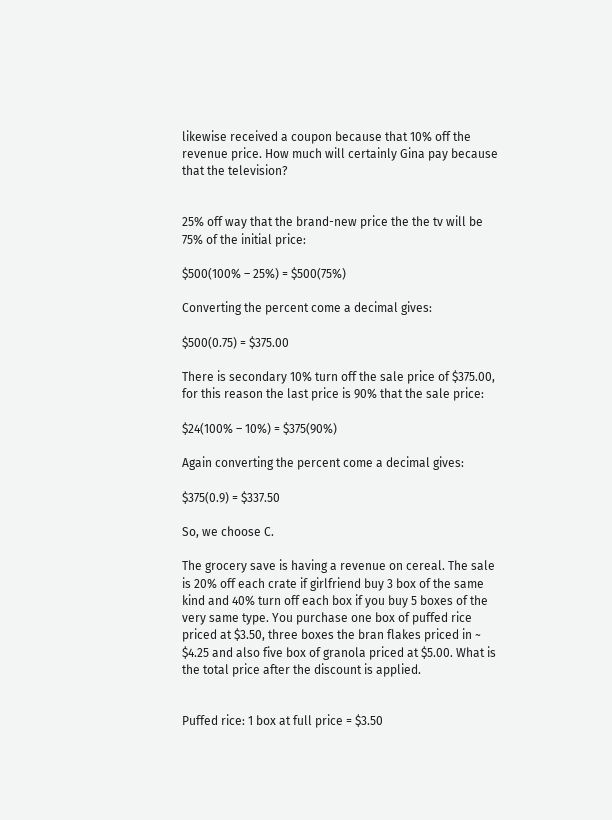likewise received a coupon because that 10% off the revenue price. How much will certainly Gina pay because that the television?


25% off way that the brand-new price the the tv will be 75% of the initial price:

$500(100% – 25%) = $500(75%)

Converting the percent come a decimal gives:

$500(0.75) = $375.00

There is secondary 10% turn off the sale price of $375.00, for this reason the last price is 90% that the sale price:

$24(100% – 10%) = $375(90%)

Again converting the percent come a decimal gives:

$375(0.9) = $337.50

So, we choose C.

The grocery save is having a revenue on cereal. The sale is 20% off each crate if girlfriend buy 3 box of the same kind and 40% turn off each box if you buy 5 boxes of the very same type. You purchase one box of puffed rice priced at $3.50, three boxes the bran flakes priced in ~ $4.25 and also five box of granola priced at $5.00. What is the total price after the discount is applied.


Puffed rice: 1 box at full price = $3.50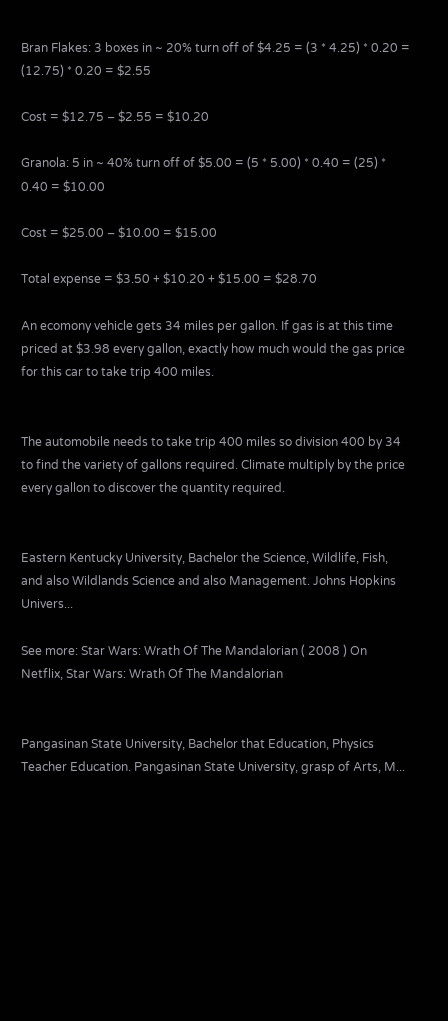Bran Flakes: 3 boxes in ~ 20% turn off of $4.25 = (3 * 4.25) * 0.20 = (12.75) * 0.20 = $2.55

Cost = $12.75 – $2.55 = $10.20

Granola: 5 in ~ 40% turn off of $5.00 = (5 * 5.00) * 0.40 = (25) * 0.40 = $10.00

Cost = $25.00 – $10.00 = $15.00

Total expense = $3.50 + $10.20 + $15.00 = $28.70

An ecomony vehicle gets 34 miles per gallon. If gas is at this time priced at $3.98 every gallon, exactly how much would the gas price for this car to take trip 400 miles.


The automobile needs to take trip 400 miles so division 400 by 34 to find the variety of gallons required. Climate multiply by the price every gallon to discover the quantity required.


Eastern Kentucky University, Bachelor the Science, Wildlife, Fish, and also Wildlands Science and also Management. Johns Hopkins Univers...

See more: Star Wars: Wrath Of The Mandalorian ( 2008 ) On Netflix, Star Wars: Wrath Of The Mandalorian


Pangasinan State University, Bachelor that Education, Physics Teacher Education. Pangasinan State University, grasp of Arts, M...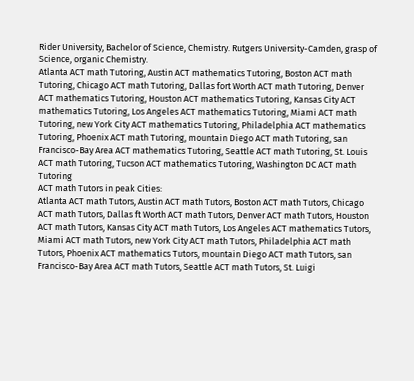Rider University, Bachelor of Science, Chemistry. Rutgers University-Camden, grasp of Science, organic Chemistry.
Atlanta ACT math Tutoring, Austin ACT mathematics Tutoring, Boston ACT math Tutoring, Chicago ACT math Tutoring, Dallas fort Worth ACT math Tutoring, Denver ACT mathematics Tutoring, Houston ACT mathematics Tutoring, Kansas City ACT mathematics Tutoring, Los Angeles ACT mathematics Tutoring, Miami ACT math Tutoring, new York City ACT mathematics Tutoring, Philadelphia ACT mathematics Tutoring, Phoenix ACT math Tutoring, mountain Diego ACT math Tutoring, san Francisco-Bay Area ACT mathematics Tutoring, Seattle ACT math Tutoring, St. Louis ACT math Tutoring, Tucson ACT mathematics Tutoring, Washington DC ACT math Tutoring
ACT math Tutors in peak Cities:
Atlanta ACT math Tutors, Austin ACT math Tutors, Boston ACT math Tutors, Chicago ACT math Tutors, Dallas ft Worth ACT math Tutors, Denver ACT math Tutors, Houston ACT math Tutors, Kansas City ACT math Tutors, Los Angeles ACT mathematics Tutors, Miami ACT math Tutors, new York City ACT math Tutors, Philadelphia ACT math Tutors, Phoenix ACT mathematics Tutors, mountain Diego ACT math Tutors, san Francisco-Bay Area ACT math Tutors, Seattle ACT math Tutors, St. Luigi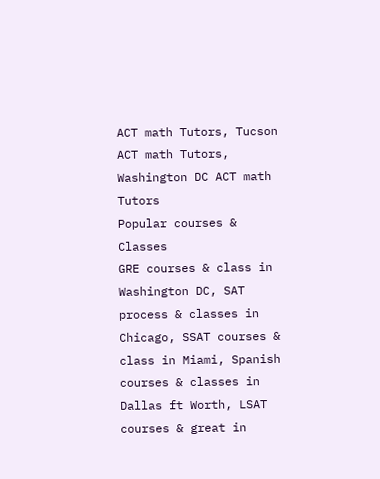ACT math Tutors, Tucson ACT math Tutors, Washington DC ACT math Tutors
Popular courses & Classes
GRE courses & class in Washington DC, SAT process & classes in Chicago, SSAT courses & class in Miami, Spanish courses & classes in Dallas ft Worth, LSAT courses & great in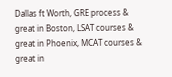Dallas ft Worth, GRE process & great in Boston, LSAT courses & great in Phoenix, MCAT courses & great in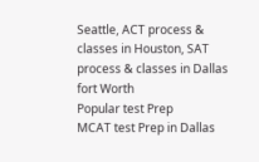Seattle, ACT process & classes in Houston, SAT process & classes in Dallas fort Worth
Popular test Prep
MCAT test Prep in Dallas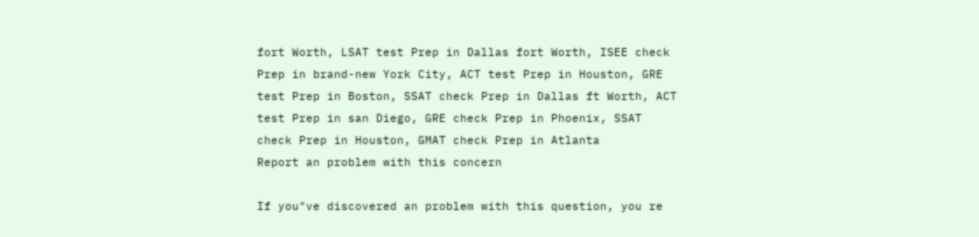fort Worth, LSAT test Prep in Dallas fort Worth, ISEE check Prep in brand-new York City, ACT test Prep in Houston, GRE test Prep in Boston, SSAT check Prep in Dallas ft Worth, ACT test Prep in san Diego, GRE check Prep in Phoenix, SSAT check Prep in Houston, GMAT check Prep in Atlanta
Report an problem with this concern

If you"ve discovered an problem with this question, you re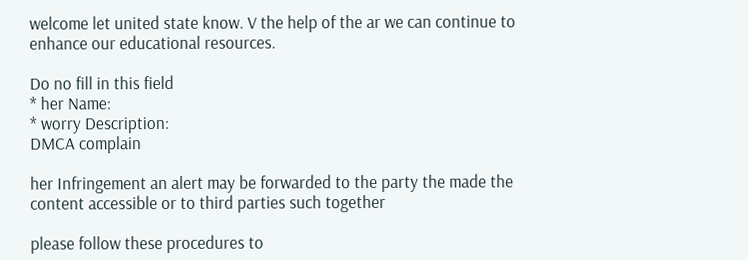welcome let united state know. V the help of the ar we can continue to enhance our educational resources.

Do no fill in this field
* her Name:
* worry Description:
DMCA complain

her Infringement an alert may be forwarded to the party the made the content accessible or to third parties such together

please follow these procedures to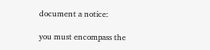document a notice:

you must encompass the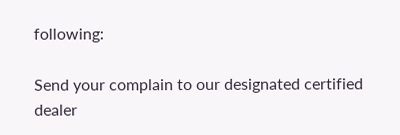following:

Send your complain to our designated certified dealer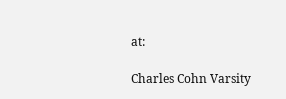at:

Charles Cohn Varsity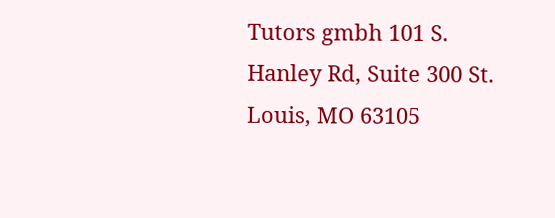Tutors gmbh 101 S. Hanley Rd, Suite 300 St. Louis, MO 63105